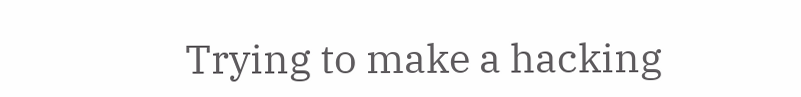Trying to make a hacking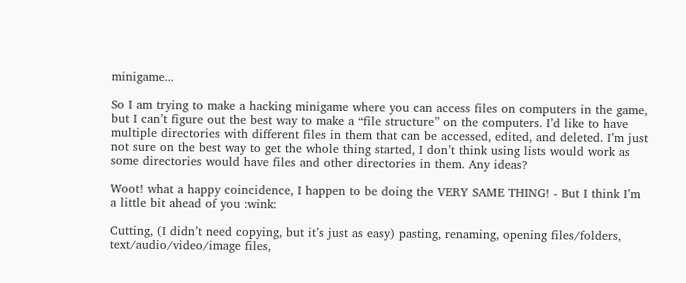minigame...

So I am trying to make a hacking minigame where you can access files on computers in the game, but I can’t figure out the best way to make a “file structure” on the computers. I’d like to have multiple directories with different files in them that can be accessed, edited, and deleted. I’m just not sure on the best way to get the whole thing started, I don’t think using lists would work as some directories would have files and other directories in them. Any ideas?

Woot! what a happy coincidence, I happen to be doing the VERY SAME THING! - But I think I’m a little bit ahead of you :wink:

Cutting, (I didn’t need copying, but it’s just as easy) pasting, renaming, opening files/folders, text/audio/video/image files,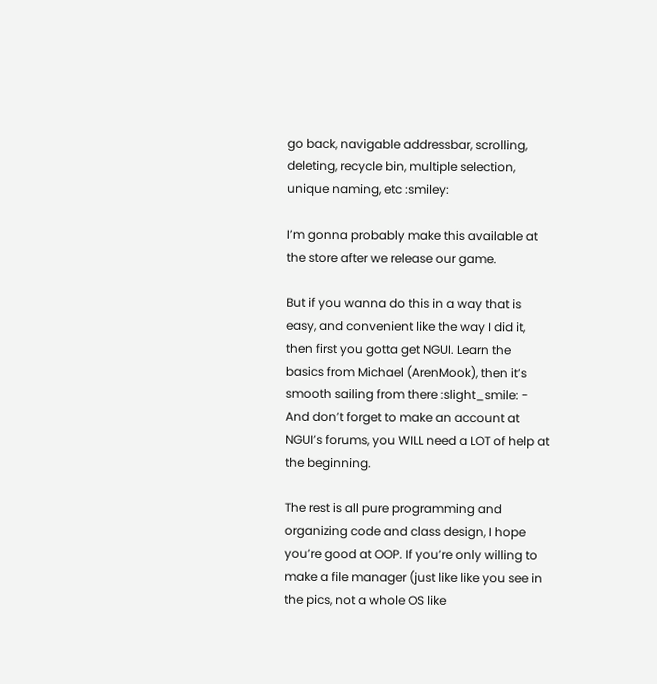go back, navigable addressbar, scrolling, deleting, recycle bin, multiple selection, unique naming, etc :smiley:

I’m gonna probably make this available at the store after we release our game.

But if you wanna do this in a way that is easy, and convenient like the way I did it, then first you gotta get NGUI. Learn the basics from Michael (ArenMook), then it’s smooth sailing from there :slight_smile: - And don’t forget to make an account at NGUI’s forums, you WILL need a LOT of help at the beginning.

The rest is all pure programming and organizing code and class design, I hope you’re good at OOP. If you’re only willing to make a file manager (just like like you see in the pics, not a whole OS like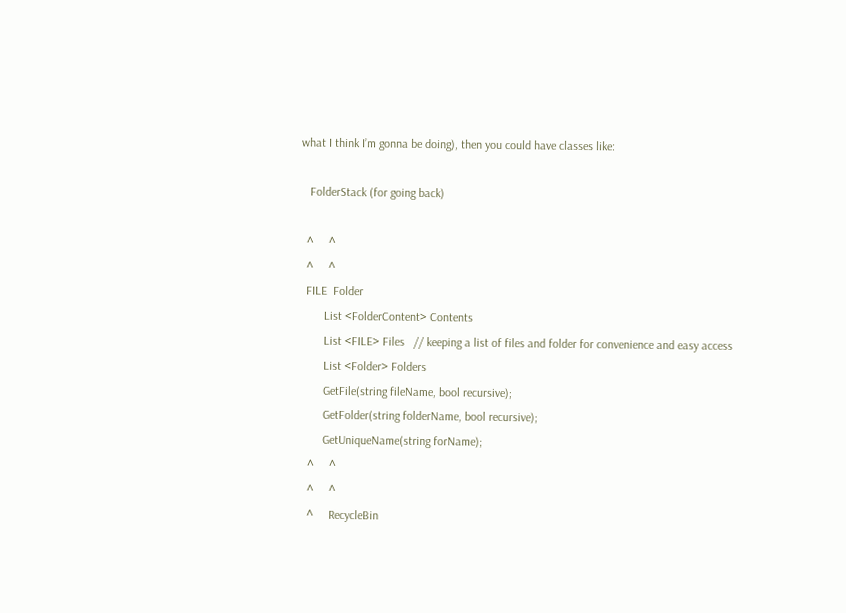what I think I’m gonna be doing), then you could have classes like:

   FolderStack (for going back)

  ^     ^
  ^     ^
  FILE  Folder
        List <FolderContent> Contents
        List <FILE> Files   // keeping a list of files and folder for convenience and easy access
        List <Folder> Folders
        GetFile(string fileName, bool recursive);
        GetFolder(string folderName, bool recursive);
        GetUniqueName(string forName);
   ^     ^
   ^     ^
   ^     RecycleBin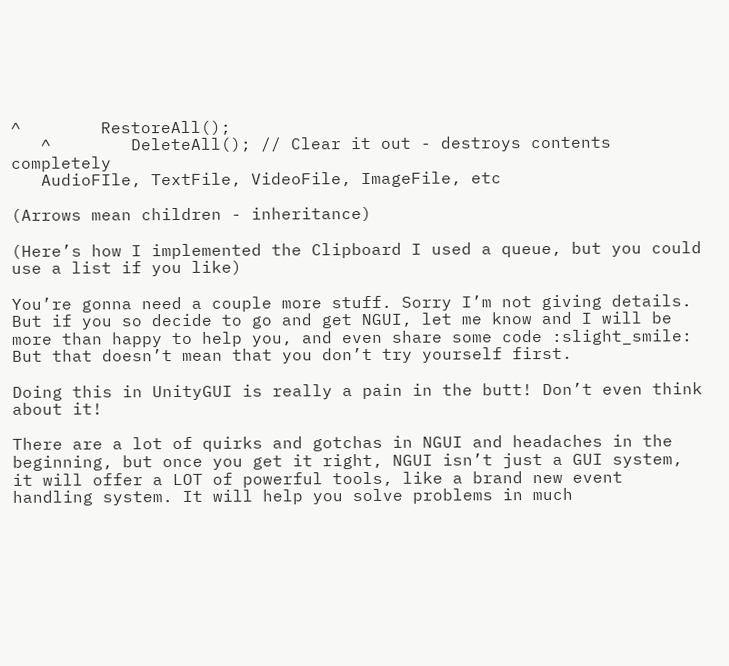^        RestoreAll();
   ^        DeleteAll(); // Clear it out - destroys contents completely
   AudioFIle, TextFile, VideoFile, ImageFile, etc

(Arrows mean children - inheritance)

(Here’s how I implemented the Clipboard I used a queue, but you could use a list if you like)

You’re gonna need a couple more stuff. Sorry I’m not giving details. But if you so decide to go and get NGUI, let me know and I will be more than happy to help you, and even share some code :slight_smile: But that doesn’t mean that you don’t try yourself first.

Doing this in UnityGUI is really a pain in the butt! Don’t even think about it!

There are a lot of quirks and gotchas in NGUI and headaches in the beginning, but once you get it right, NGUI isn’t just a GUI system, it will offer a LOT of powerful tools, like a brand new event handling system. It will help you solve problems in much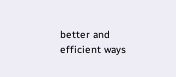better and efficient ways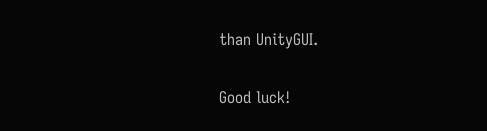than UnityGUI.

Good luck!